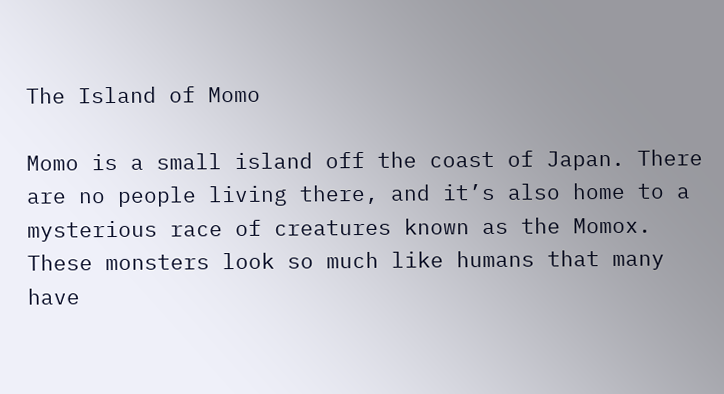The Island of Momo

Momo is a small island off the coast of Japan. There are no people living there, and it’s also home to a mysterious race of creatures known as the Momox. These monsters look so much like humans that many have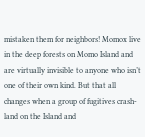mistaken them for neighbors! Momox live in the deep forests on Momo Island and are virtually invisible to anyone who isn’t one of their own kind. But that all changes when a group of fugitives crash-land on the Island and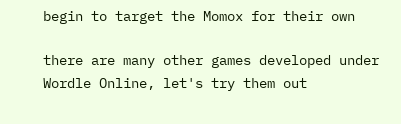begin to target the Momox for their own

there are many other games developed under Wordle Online, let's try them out